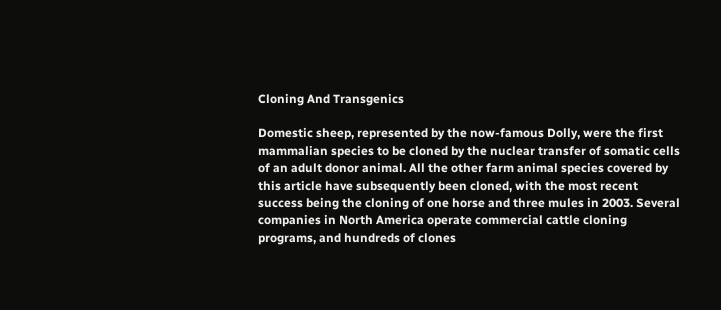Cloning And Transgenics

Domestic sheep, represented by the now-famous Dolly, were the first mammalian species to be cloned by the nuclear transfer of somatic cells of an adult donor animal. All the other farm animal species covered by this article have subsequently been cloned, with the most recent success being the cloning of one horse and three mules in 2003. Several companies in North America operate commercial cattle cloning programs, and hundreds of clones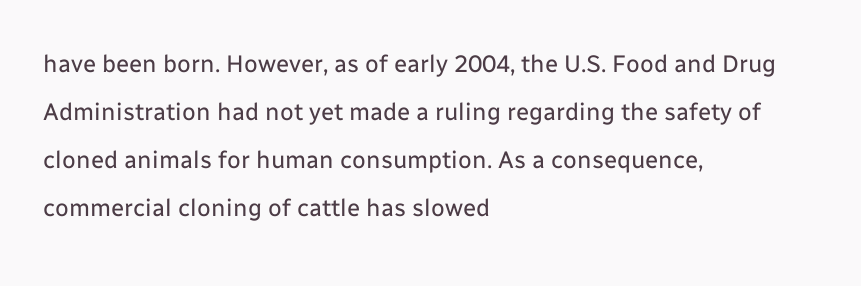have been born. However, as of early 2004, the U.S. Food and Drug Administration had not yet made a ruling regarding the safety of cloned animals for human consumption. As a consequence, commercial cloning of cattle has slowed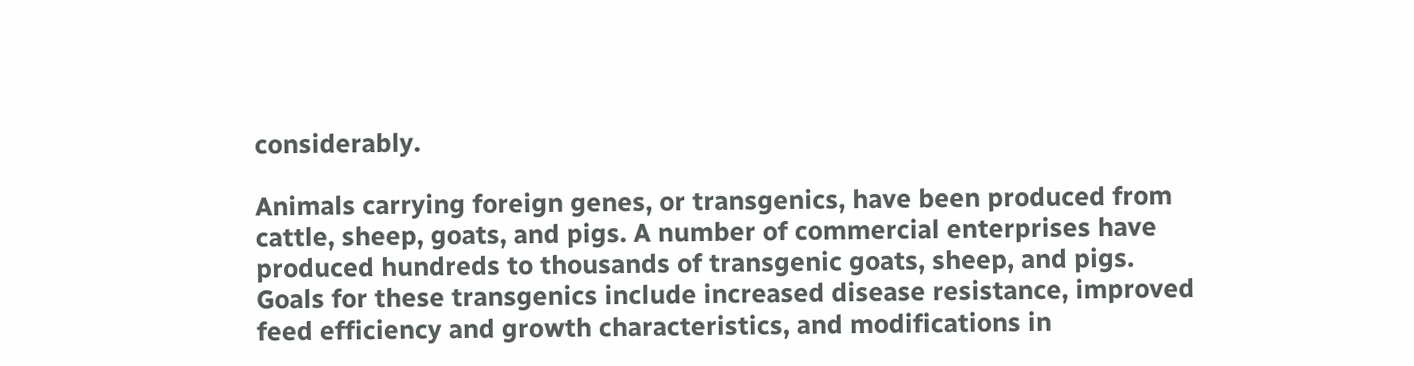considerably.

Animals carrying foreign genes, or transgenics, have been produced from cattle, sheep, goats, and pigs. A number of commercial enterprises have produced hundreds to thousands of transgenic goats, sheep, and pigs. Goals for these transgenics include increased disease resistance, improved feed efficiency and growth characteristics, and modifications in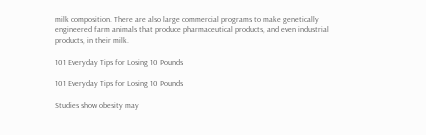milk composition. There are also large commercial programs to make genetically engineered farm animals that produce pharmaceutical products, and even industrial products, in their milk.

101 Everyday Tips for Losing 10 Pounds

101 Everyday Tips for Losing 10 Pounds

Studies show obesity may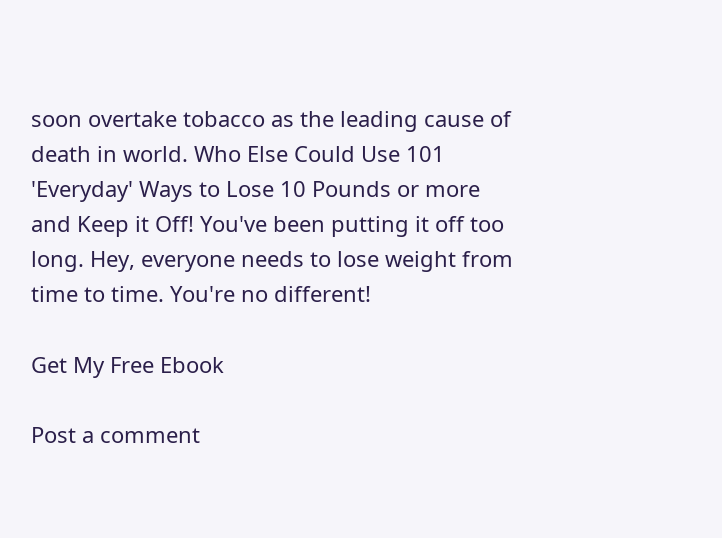soon overtake tobacco as the leading cause of death in world. Who Else Could Use 101 'Everyday' Ways to Lose 10 Pounds or more and Keep it Off! You've been putting it off too long. Hey, everyone needs to lose weight from time to time. You're no different!

Get My Free Ebook

Post a comment